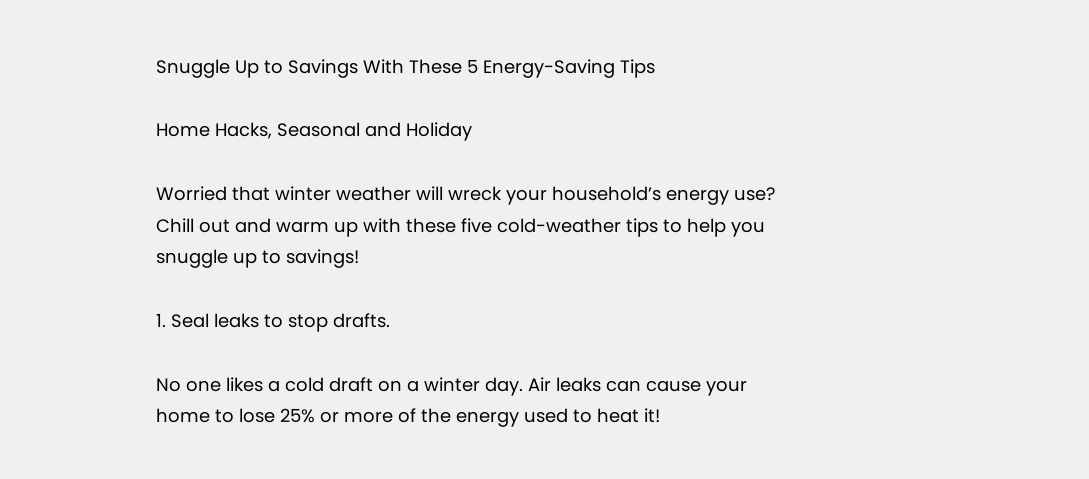Snuggle Up to Savings With These 5 Energy-Saving Tips

Home Hacks, Seasonal and Holiday

Worried that winter weather will wreck your household’s energy use? Chill out and warm up with these five cold-weather tips to help you snuggle up to savings!

1. Seal leaks to stop drafts.

No one likes a cold draft on a winter day. Air leaks can cause your home to lose 25% or more of the energy used to heat it!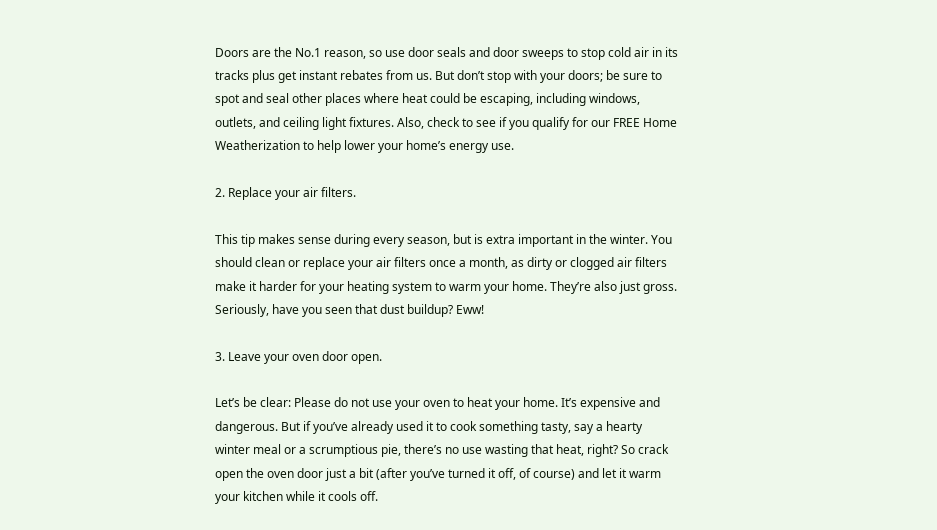Doors are the No.1 reason, so use door seals and door sweeps to stop cold air in its tracks plus get instant rebates from us. But don’t stop with your doors; be sure to spot and seal other places where heat could be escaping, including windows, outlets, and ceiling light fixtures. Also, check to see if you qualify for our FREE Home Weatherization to help lower your home’s energy use.

2. Replace your air filters.

This tip makes sense during every season, but is extra important in the winter. You should clean or replace your air filters once a month, as dirty or clogged air filters make it harder for your heating system to warm your home. They’re also just gross. Seriously, have you seen that dust buildup? Eww!

3. Leave your oven door open.

Let’s be clear: Please do not use your oven to heat your home. It’s expensive and dangerous. But if you’ve already used it to cook something tasty, say a hearty winter meal or a scrumptious pie, there’s no use wasting that heat, right? So crack open the oven door just a bit (after you’ve turned it off, of course) and let it warm your kitchen while it cools off.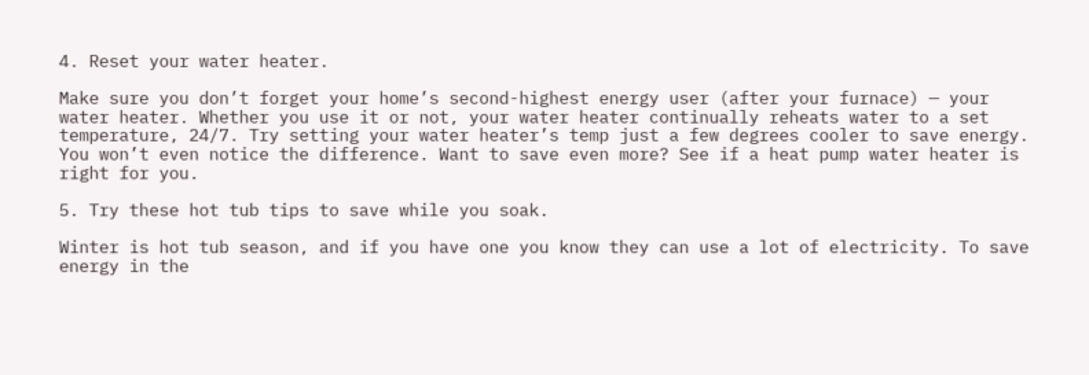4. Reset your water heater.

Make sure you don’t forget your home’s second-highest energy user (after your furnace) — your water heater. Whether you use it or not, your water heater continually reheats water to a set temperature, 24/7. Try setting your water heater’s temp just a few degrees cooler to save energy. You won’t even notice the difference. Want to save even more? See if a heat pump water heater is right for you.

5. Try these hot tub tips to save while you soak.

Winter is hot tub season, and if you have one you know they can use a lot of electricity. To save energy in the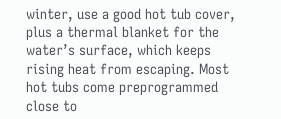winter, use a good hot tub cover, plus a thermal blanket for the water’s surface, which keeps rising heat from escaping. Most hot tubs come preprogrammed close to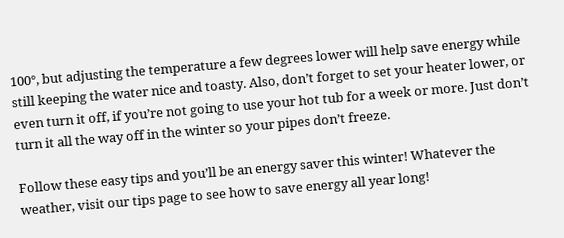100°, but adjusting the temperature a few degrees lower will help save energy while still keeping the water nice and toasty. Also, don’t forget to set your heater lower, or even turn it off, if you’re not going to use your hot tub for a week or more. Just don’t turn it all the way off in the winter so your pipes don’t freeze.

Follow these easy tips and you’ll be an energy saver this winter! Whatever the weather, visit our tips page to see how to save energy all year long!